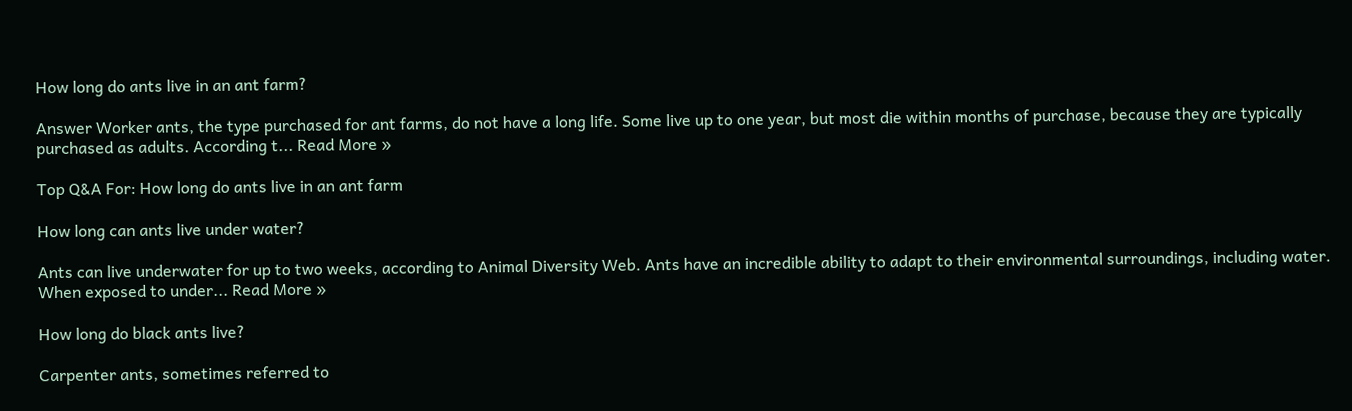How long do ants live in an ant farm?

Answer Worker ants, the type purchased for ant farms, do not have a long life. Some live up to one year, but most die within months of purchase, because they are typically purchased as adults. According t... Read More »

Top Q&A For: How long do ants live in an ant farm

How long can ants live under water?

Ants can live underwater for up to two weeks, according to Animal Diversity Web. Ants have an incredible ability to adapt to their environmental surroundings, including water. When exposed to under... Read More »

How long do black ants live?

Carpenter ants, sometimes referred to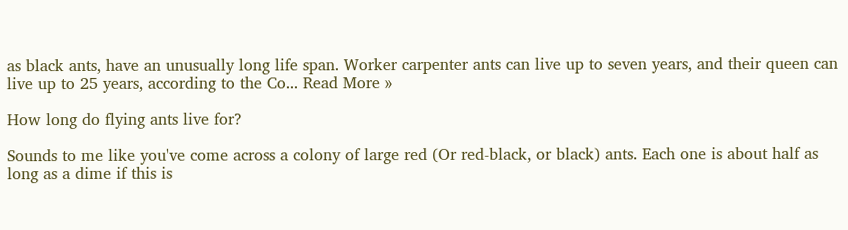as black ants, have an unusually long life span. Worker carpenter ants can live up to seven years, and their queen can live up to 25 years, according to the Co... Read More »

How long do flying ants live for?

Sounds to me like you've come across a colony of large red (Or red-black, or black) ants. Each one is about half as long as a dime if this is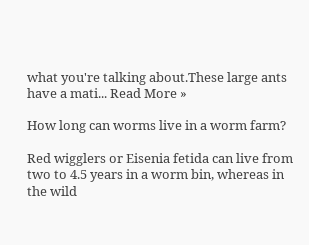what you're talking about.These large ants have a mati... Read More »

How long can worms live in a worm farm?

Red wigglers or Eisenia fetida can live from two to 4.5 years in a worm bin, whereas in the wild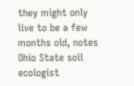they might only live to be a few months old, notes Ohio State soil ecologist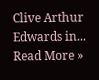Clive Arthur Edwards in... Read More »